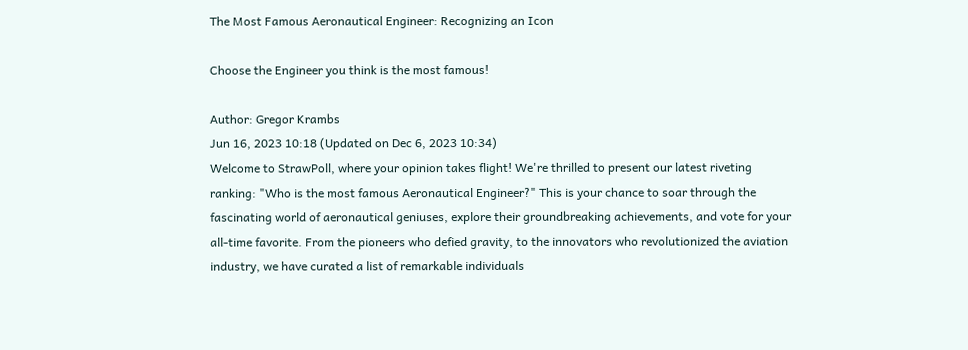The Most Famous Aeronautical Engineer: Recognizing an Icon

Choose the Engineer you think is the most famous!

Author: Gregor Krambs
Jun 16, 2023 10:18 (Updated on Dec 6, 2023 10:34)
Welcome to StrawPoll, where your opinion takes flight! We're thrilled to present our latest riveting ranking: "Who is the most famous Aeronautical Engineer?" This is your chance to soar through the fascinating world of aeronautical geniuses, explore their groundbreaking achievements, and vote for your all-time favorite. From the pioneers who defied gravity, to the innovators who revolutionized the aviation industry, we have curated a list of remarkable individuals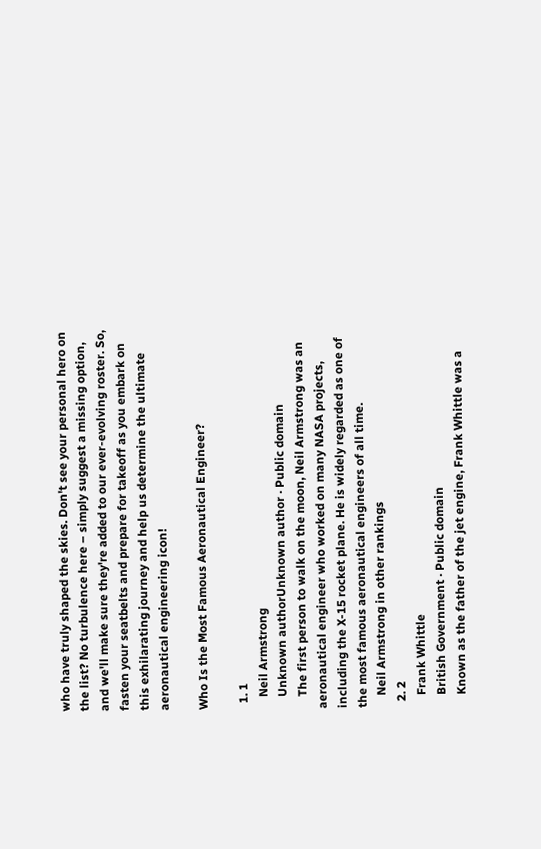who have truly shaped the skies. Don't see your personal hero on the list? No turbulence here – simply suggest a missing option, and we'll make sure they're added to our ever-evolving roster. So, fasten your seatbelts and prepare for takeoff as you embark on this exhilarating journey and help us determine the ultimate aeronautical engineering icon!

Who Is the Most Famous Aeronautical Engineer?

  1. 1
    Neil Armstrong
    Unknown authorUnknown author · Public domain
    The first person to walk on the moon, Neil Armstrong was an aeronautical engineer who worked on many NASA projects, including the X-15 rocket plane. He is widely regarded as one of the most famous aeronautical engineers of all time.
    Neil Armstrong in other rankings
  2. 2
    Frank Whittle
    British Government · Public domain
    Known as the father of the jet engine, Frank Whittle was a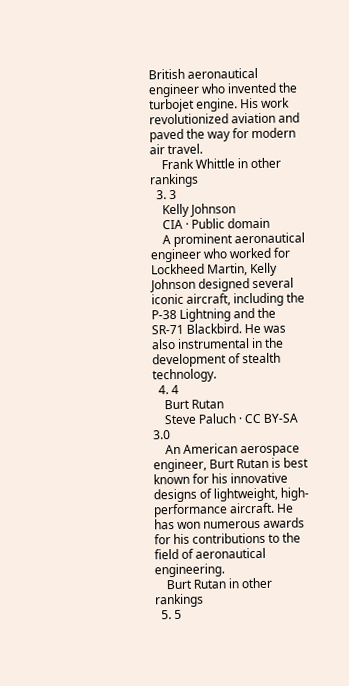British aeronautical engineer who invented the turbojet engine. His work revolutionized aviation and paved the way for modern air travel.
    Frank Whittle in other rankings
  3. 3
    Kelly Johnson
    CIA · Public domain
    A prominent aeronautical engineer who worked for Lockheed Martin, Kelly Johnson designed several iconic aircraft, including the P-38 Lightning and the SR-71 Blackbird. He was also instrumental in the development of stealth technology.
  4. 4
    Burt Rutan
    Steve Paluch · CC BY-SA 3.0
    An American aerospace engineer, Burt Rutan is best known for his innovative designs of lightweight, high-performance aircraft. He has won numerous awards for his contributions to the field of aeronautical engineering.
    Burt Rutan in other rankings
  5. 5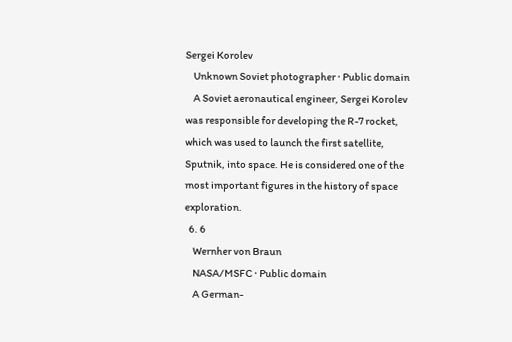Sergei Korolev
    Unknown Soviet photographer · Public domain
    A Soviet aeronautical engineer, Sergei Korolev was responsible for developing the R-7 rocket, which was used to launch the first satellite, Sputnik, into space. He is considered one of the most important figures in the history of space exploration.
  6. 6
    Wernher von Braun
    NASA/MSFC · Public domain
    A German-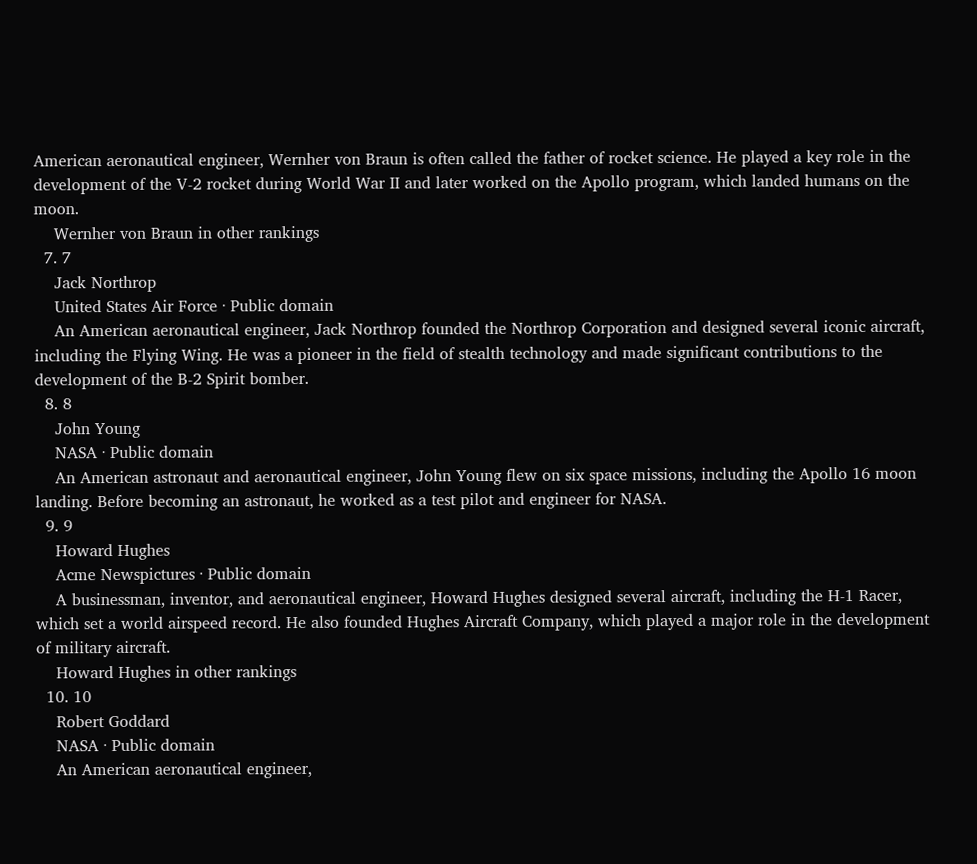American aeronautical engineer, Wernher von Braun is often called the father of rocket science. He played a key role in the development of the V-2 rocket during World War II and later worked on the Apollo program, which landed humans on the moon.
    Wernher von Braun in other rankings
  7. 7
    Jack Northrop
    United States Air Force · Public domain
    An American aeronautical engineer, Jack Northrop founded the Northrop Corporation and designed several iconic aircraft, including the Flying Wing. He was a pioneer in the field of stealth technology and made significant contributions to the development of the B-2 Spirit bomber.
  8. 8
    John Young
    NASA · Public domain
    An American astronaut and aeronautical engineer, John Young flew on six space missions, including the Apollo 16 moon landing. Before becoming an astronaut, he worked as a test pilot and engineer for NASA.
  9. 9
    Howard Hughes
    Acme Newspictures · Public domain
    A businessman, inventor, and aeronautical engineer, Howard Hughes designed several aircraft, including the H-1 Racer, which set a world airspeed record. He also founded Hughes Aircraft Company, which played a major role in the development of military aircraft.
    Howard Hughes in other rankings
  10. 10
    Robert Goddard
    NASA · Public domain
    An American aeronautical engineer,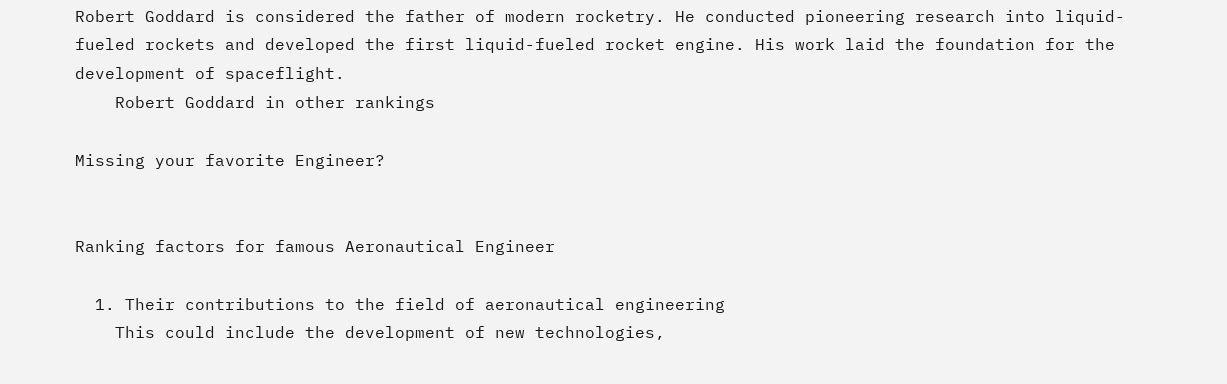Robert Goddard is considered the father of modern rocketry. He conducted pioneering research into liquid-fueled rockets and developed the first liquid-fueled rocket engine. His work laid the foundation for the development of spaceflight.
    Robert Goddard in other rankings

Missing your favorite Engineer?


Ranking factors for famous Aeronautical Engineer

  1. Their contributions to the field of aeronautical engineering
    This could include the development of new technologies,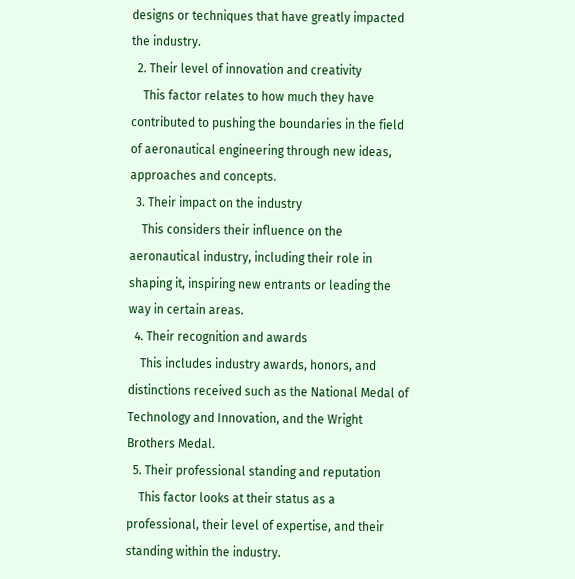designs or techniques that have greatly impacted the industry.
  2. Their level of innovation and creativity
    This factor relates to how much they have contributed to pushing the boundaries in the field of aeronautical engineering through new ideas, approaches and concepts.
  3. Their impact on the industry
    This considers their influence on the aeronautical industry, including their role in shaping it, inspiring new entrants or leading the way in certain areas.
  4. Their recognition and awards
    This includes industry awards, honors, and distinctions received such as the National Medal of Technology and Innovation, and the Wright Brothers Medal.
  5. Their professional standing and reputation
    This factor looks at their status as a professional, their level of expertise, and their standing within the industry.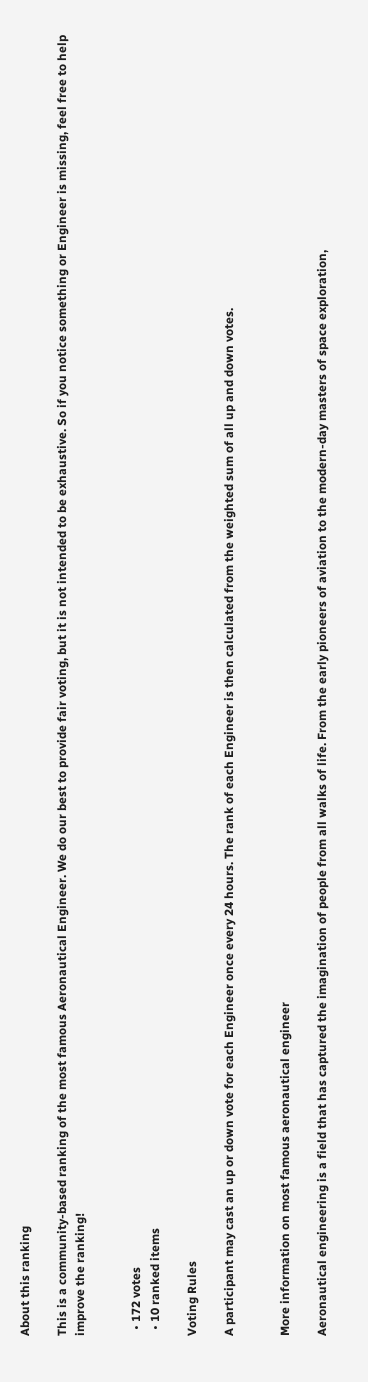About this ranking

This is a community-based ranking of the most famous Aeronautical Engineer. We do our best to provide fair voting, but it is not intended to be exhaustive. So if you notice something or Engineer is missing, feel free to help improve the ranking!


  • 172 votes
  • 10 ranked items

Voting Rules

A participant may cast an up or down vote for each Engineer once every 24 hours. The rank of each Engineer is then calculated from the weighted sum of all up and down votes.


More information on most famous aeronautical engineer

Aeronautical engineering is a field that has captured the imagination of people from all walks of life. From the early pioneers of aviation to the modern-day masters of space exploration,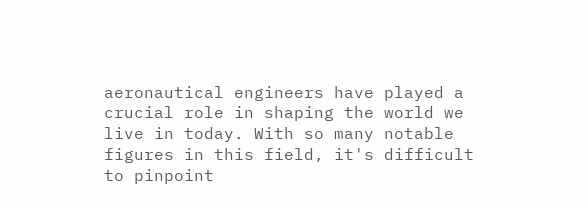aeronautical engineers have played a crucial role in shaping the world we live in today. With so many notable figures in this field, it's difficult to pinpoint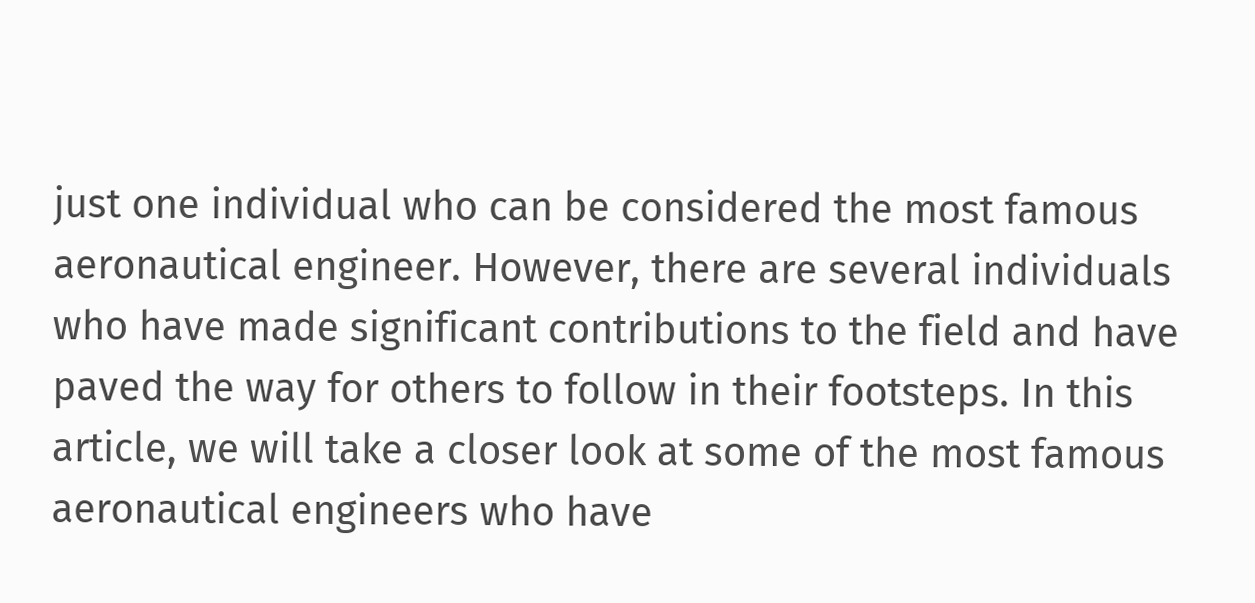just one individual who can be considered the most famous aeronautical engineer. However, there are several individuals who have made significant contributions to the field and have paved the way for others to follow in their footsteps. In this article, we will take a closer look at some of the most famous aeronautical engineers who have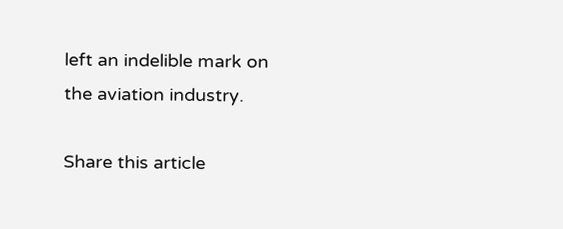left an indelible mark on the aviation industry.

Share this article